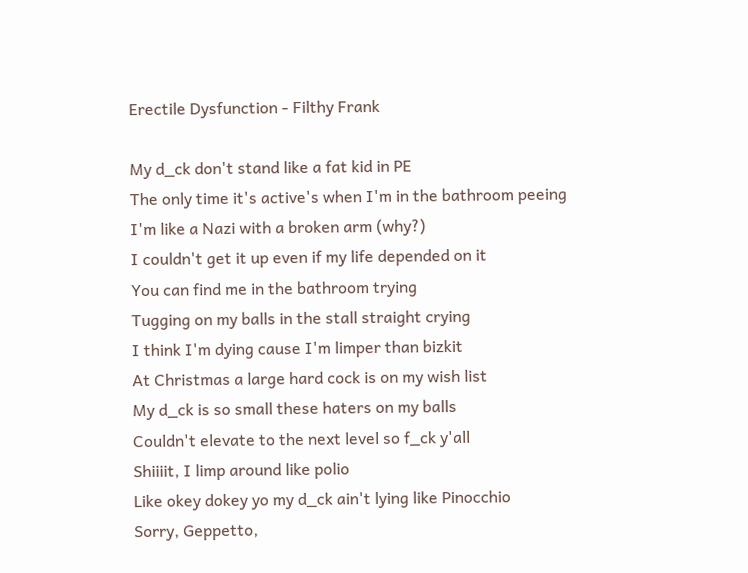Erectile Dysfunction - Filthy Frank

My d_ck don't stand like a fat kid in PE
The only time it's active's when I'm in the bathroom peeing
I'm like a Nazi with a broken arm (why?)
I couldn't get it up even if my life depended on it
You can find me in the bathroom trying
Tugging on my balls in the stall straight crying
I think I'm dying cause I'm limper than bizkit
At Christmas a large hard cock is on my wish list
My d_ck is so small these haters on my balls
Couldn't elevate to the next level so f_ck y'all
Shiiiit, I limp around like polio
Like okey dokey yo my d_ck ain't lying like Pinocchio
Sorry, Geppetto,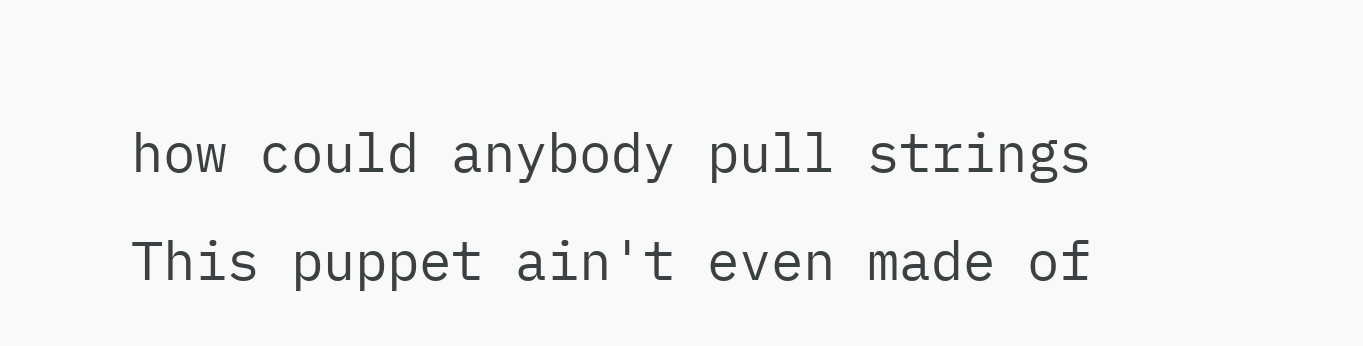how could anybody pull strings
This puppet ain't even made of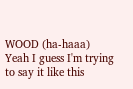WOOD (ha-haaa)
Yeah I guess I'm trying to say it like this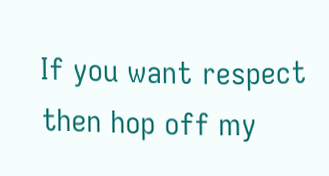If you want respect then hop off my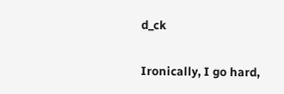d_ck

Ironically, I go hard,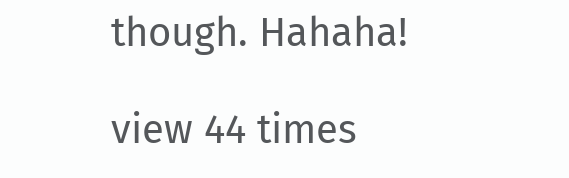though. Hahaha!

view 44 times